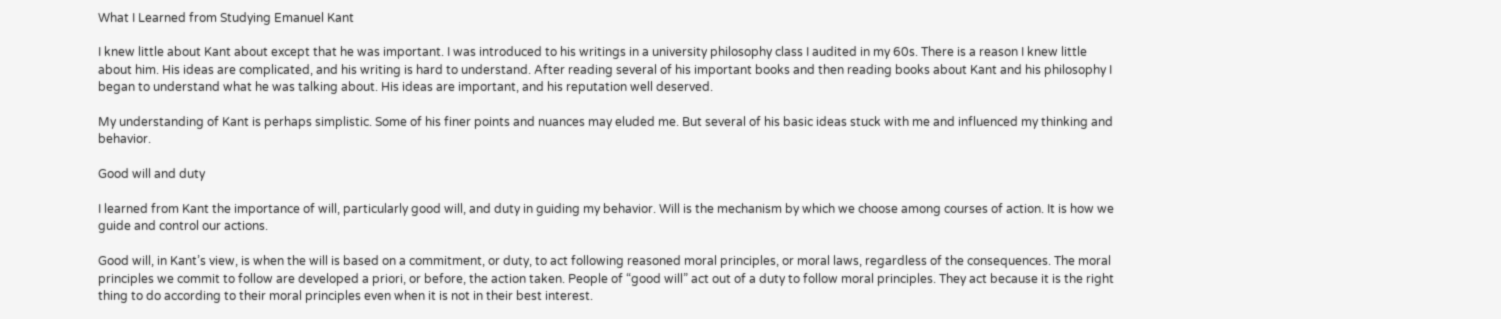What I Learned from Studying Emanuel Kant

I knew little about Kant about except that he was important. I was introduced to his writings in a university philosophy class I audited in my 60s. There is a reason I knew little about him. His ideas are complicated, and his writing is hard to understand. After reading several of his important books and then reading books about Kant and his philosophy I began to understand what he was talking about. His ideas are important, and his reputation well deserved.

My understanding of Kant is perhaps simplistic. Some of his finer points and nuances may eluded me. But several of his basic ideas stuck with me and influenced my thinking and behavior.

Good will and duty

I learned from Kant the importance of will, particularly good will, and duty in guiding my behavior. Will is the mechanism by which we choose among courses of action. It is how we guide and control our actions.

Good will, in Kant’s view, is when the will is based on a commitment, or duty, to act following reasoned moral principles, or moral laws, regardless of the consequences. The moral principles we commit to follow are developed a priori, or before, the action taken. People of “good will” act out of a duty to follow moral principles. They act because it is the right thing to do according to their moral principles even when it is not in their best interest.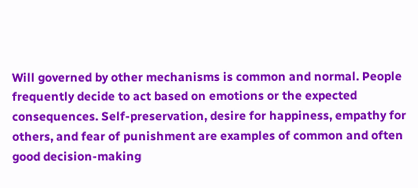Will governed by other mechanisms is common and normal. People frequently decide to act based on emotions or the expected consequences. Self-preservation, desire for happiness, empathy for others, and fear of punishment are examples of common and often good decision-making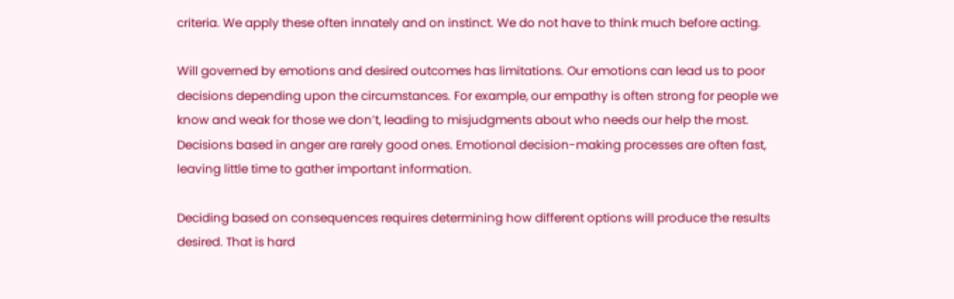criteria. We apply these often innately and on instinct. We do not have to think much before acting.

Will governed by emotions and desired outcomes has limitations. Our emotions can lead us to poor decisions depending upon the circumstances. For example, our empathy is often strong for people we know and weak for those we don’t, leading to misjudgments about who needs our help the most. Decisions based in anger are rarely good ones. Emotional decision-making processes are often fast, leaving little time to gather important information.

Deciding based on consequences requires determining how different options will produce the results desired. That is hard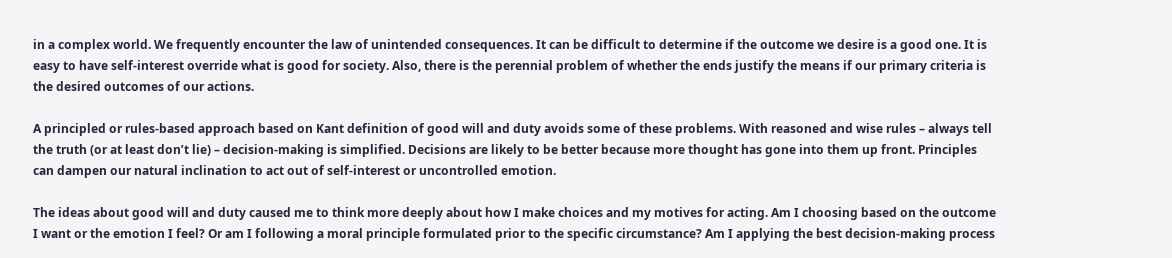in a complex world. We frequently encounter the law of unintended consequences. It can be difficult to determine if the outcome we desire is a good one. It is easy to have self-interest override what is good for society. Also, there is the perennial problem of whether the ends justify the means if our primary criteria is the desired outcomes of our actions.

A principled or rules-based approach based on Kant definition of good will and duty avoids some of these problems. With reasoned and wise rules – always tell the truth (or at least don’t lie) – decision-making is simplified. Decisions are likely to be better because more thought has gone into them up front. Principles can dampen our natural inclination to act out of self-interest or uncontrolled emotion.

The ideas about good will and duty caused me to think more deeply about how I make choices and my motives for acting. Am I choosing based on the outcome I want or the emotion I feel? Or am I following a moral principle formulated prior to the specific circumstance? Am I applying the best decision-making process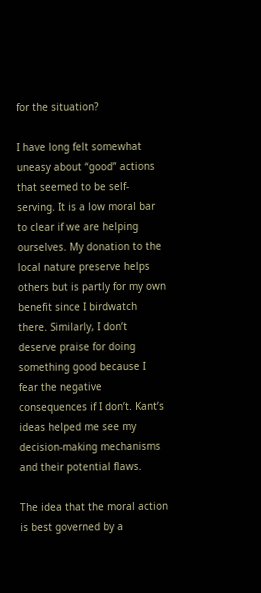for the situation?

I have long felt somewhat uneasy about “good” actions that seemed to be self-serving. It is a low moral bar to clear if we are helping ourselves. My donation to the local nature preserve helps others but is partly for my own benefit since I birdwatch there. Similarly, I don’t deserve praise for doing something good because I fear the negative consequences if I don’t. Kant’s ideas helped me see my decision-making mechanisms and their potential flaws.

The idea that the moral action is best governed by a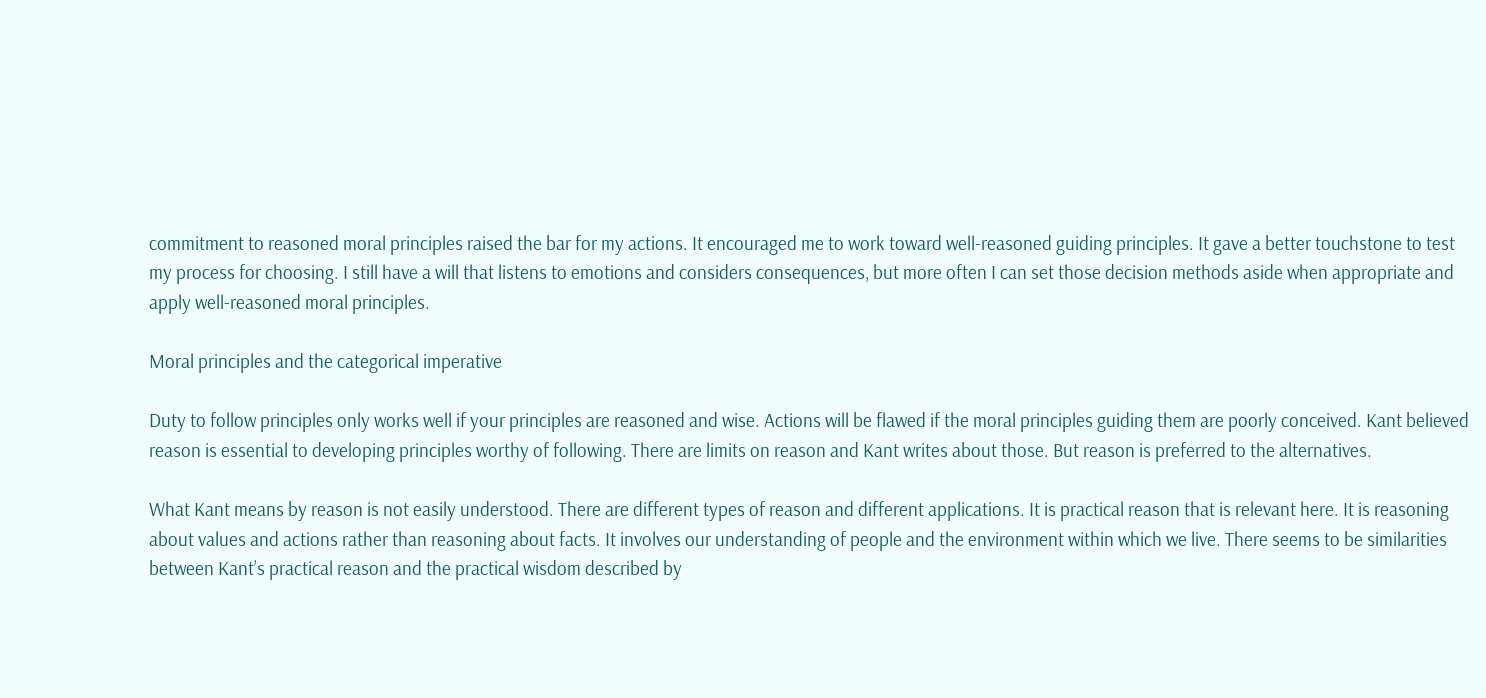commitment to reasoned moral principles raised the bar for my actions. It encouraged me to work toward well-reasoned guiding principles. It gave a better touchstone to test my process for choosing. I still have a will that listens to emotions and considers consequences, but more often I can set those decision methods aside when appropriate and apply well-reasoned moral principles.

Moral principles and the categorical imperative

Duty to follow principles only works well if your principles are reasoned and wise. Actions will be flawed if the moral principles guiding them are poorly conceived. Kant believed reason is essential to developing principles worthy of following. There are limits on reason and Kant writes about those. But reason is preferred to the alternatives.

What Kant means by reason is not easily understood. There are different types of reason and different applications. It is practical reason that is relevant here. It is reasoning about values and actions rather than reasoning about facts. It involves our understanding of people and the environment within which we live. There seems to be similarities between Kant’s practical reason and the practical wisdom described by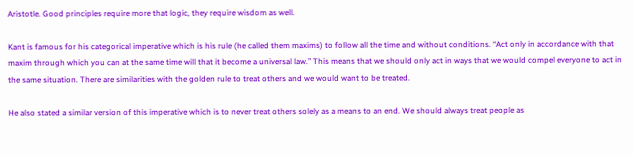Aristotle. Good principles require more that logic, they require wisdom as well.

Kant is famous for his categorical imperative which is his rule (he called them maxims) to follow all the time and without conditions. “Act only in accordance with that maxim through which you can at the same time will that it become a universal law.” This means that we should only act in ways that we would compel everyone to act in the same situation. There are similarities with the golden rule to treat others and we would want to be treated.

He also stated a similar version of this imperative which is to never treat others solely as a means to an end. We should always treat people as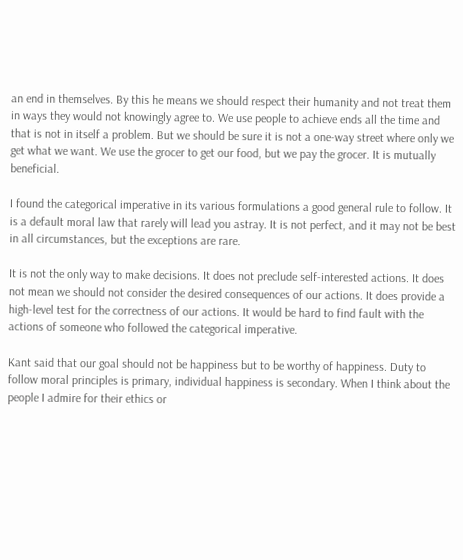an end in themselves. By this he means we should respect their humanity and not treat them in ways they would not knowingly agree to. We use people to achieve ends all the time and that is not in itself a problem. But we should be sure it is not a one-way street where only we get what we want. We use the grocer to get our food, but we pay the grocer. It is mutually beneficial.

I found the categorical imperative in its various formulations a good general rule to follow. It is a default moral law that rarely will lead you astray. It is not perfect, and it may not be best in all circumstances, but the exceptions are rare.

It is not the only way to make decisions. It does not preclude self-interested actions. It does not mean we should not consider the desired consequences of our actions. It does provide a high-level test for the correctness of our actions. It would be hard to find fault with the actions of someone who followed the categorical imperative.

Kant said that our goal should not be happiness but to be worthy of happiness. Duty to follow moral principles is primary, individual happiness is secondary. When I think about the people I admire for their ethics or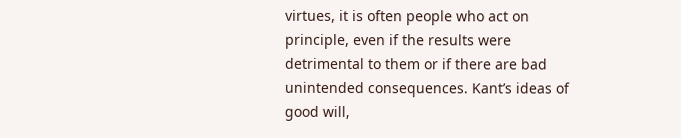virtues, it is often people who act on principle, even if the results were detrimental to them or if there are bad unintended consequences. Kant’s ideas of good will,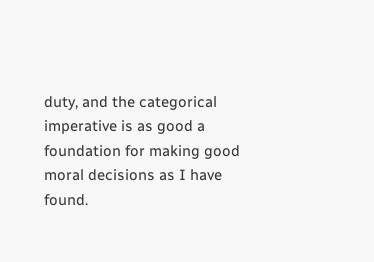duty, and the categorical imperative is as good a foundation for making good moral decisions as I have found.